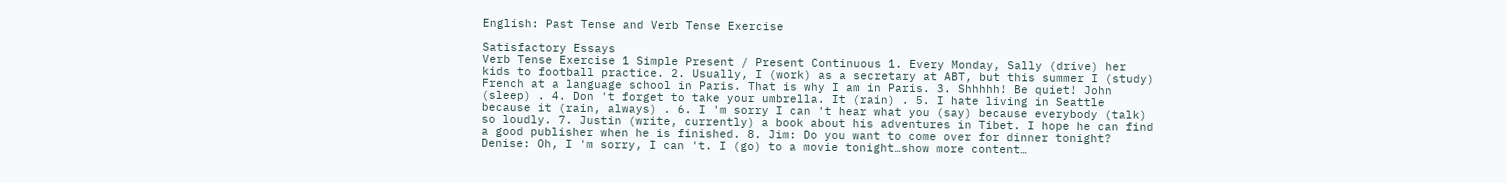English: Past Tense and Verb Tense Exercise

Satisfactory Essays
Verb Tense Exercise 1 Simple Present / Present Continuous 1. Every Monday, Sally (drive) her kids to football practice. 2. Usually, I (work) as a secretary at ABT, but this summer I (study) French at a language school in Paris. That is why I am in Paris. 3. Shhhhh! Be quiet! John (sleep) . 4. Don 't forget to take your umbrella. It (rain) . 5. I hate living in Seattle because it (rain, always) . 6. I 'm sorry I can 't hear what you (say) because everybody (talk) so loudly. 7. Justin (write, currently) a book about his adventures in Tibet. I hope he can find a good publisher when he is finished. 8. Jim: Do you want to come over for dinner tonight? Denise: Oh, I 'm sorry, I can 't. I (go) to a movie tonight…show more content…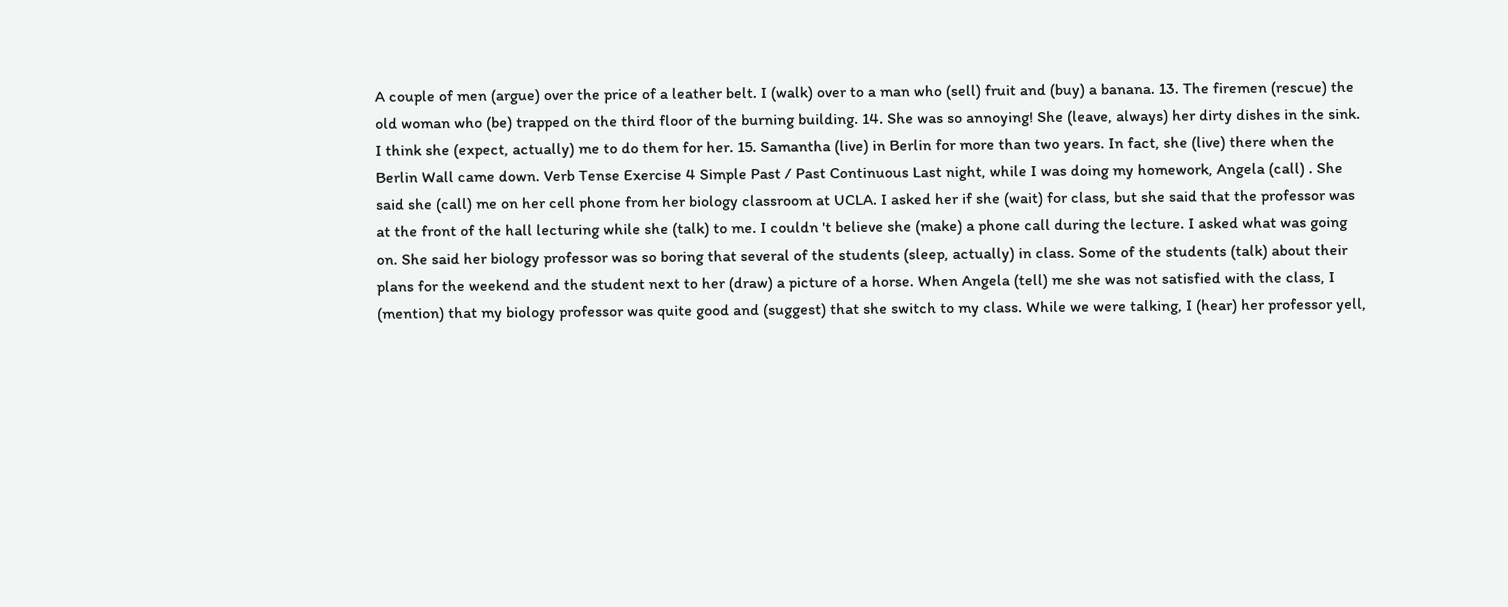A couple of men (argue) over the price of a leather belt. I (walk) over to a man who (sell) fruit and (buy) a banana. 13. The firemen (rescue) the old woman who (be) trapped on the third floor of the burning building. 14. She was so annoying! She (leave, always) her dirty dishes in the sink. I think she (expect, actually) me to do them for her. 15. Samantha (live) in Berlin for more than two years. In fact, she (live) there when the Berlin Wall came down. Verb Tense Exercise 4 Simple Past / Past Continuous Last night, while I was doing my homework, Angela (call) . She said she (call) me on her cell phone from her biology classroom at UCLA. I asked her if she (wait) for class, but she said that the professor was at the front of the hall lecturing while she (talk) to me. I couldn 't believe she (make) a phone call during the lecture. I asked what was going on. She said her biology professor was so boring that several of the students (sleep, actually) in class. Some of the students (talk) about their plans for the weekend and the student next to her (draw) a picture of a horse. When Angela (tell) me she was not satisfied with the class, I (mention) that my biology professor was quite good and (suggest) that she switch to my class. While we were talking, I (hear) her professor yell,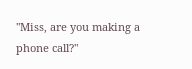"Miss, are you making a phone call?"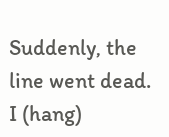Suddenly, the line went dead. I (hang)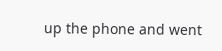up the phone and went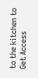to the kitchen to
Get Access